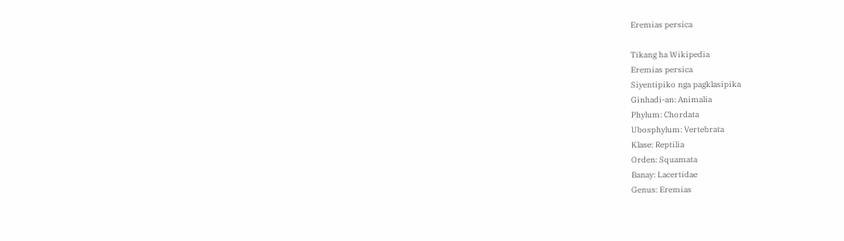Eremias persica

Tikang ha Wikipedia
Eremias persica
Siyentipiko nga pagklasipika
Ginhadi-an: Animalia
Phylum: Chordata
Ubosphylum: Vertebrata
Klase: Reptilia
Orden: Squamata
Banay: Lacertidae
Genus: Eremias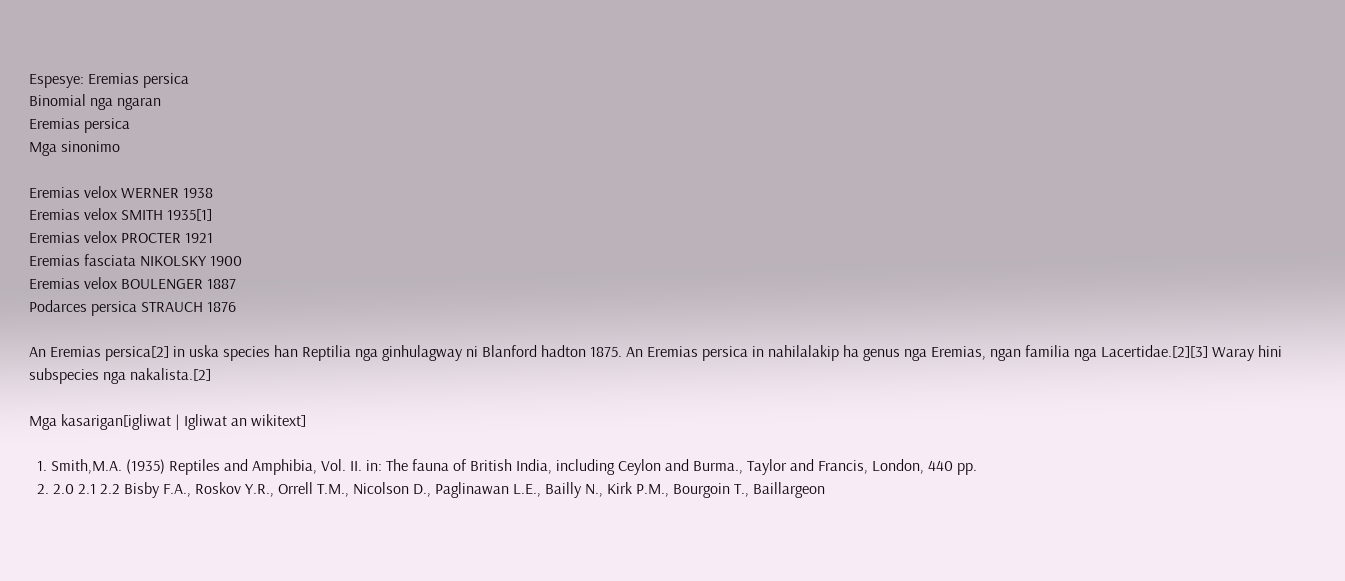Espesye: Eremias persica
Binomial nga ngaran
Eremias persica
Mga sinonimo

Eremias velox WERNER 1938
Eremias velox SMITH 1935[1]
Eremias velox PROCTER 1921
Eremias fasciata NIKOLSKY 1900
Eremias velox BOULENGER 1887
Podarces persica STRAUCH 1876

An Eremias persica[2] in uska species han Reptilia nga ginhulagway ni Blanford hadton 1875. An Eremias persica in nahilalakip ha genus nga Eremias, ngan familia nga Lacertidae.[2][3] Waray hini subspecies nga nakalista.[2]

Mga kasarigan[igliwat | Igliwat an wikitext]

  1. Smith,M.A. (1935) Reptiles and Amphibia, Vol. II. in: The fauna of British India, including Ceylon and Burma., Taylor and Francis, London, 440 pp.
  2. 2.0 2.1 2.2 Bisby F.A., Roskov Y.R., Orrell T.M., Nicolson D., Paglinawan L.E., Bailly N., Kirk P.M., Bourgoin T., Baillargeon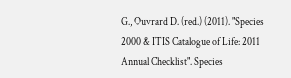G., Ouvrard D. (red.) (2011). "Species 2000 & ITIS Catalogue of Life: 2011 Annual Checklist". Species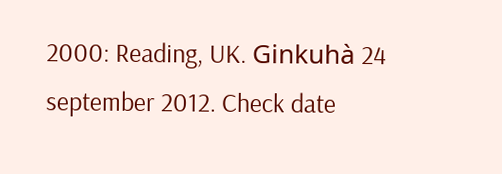2000: Reading, UK. Ginkuhà 24 september 2012. Check date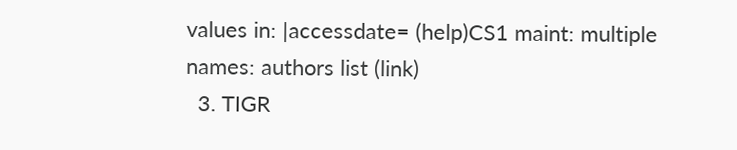values in: |accessdate= (help)CS1 maint: multiple names: authors list (link)
  3. TIGR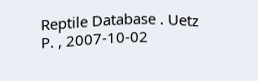Reptile Database . Uetz P. , 2007-10-02